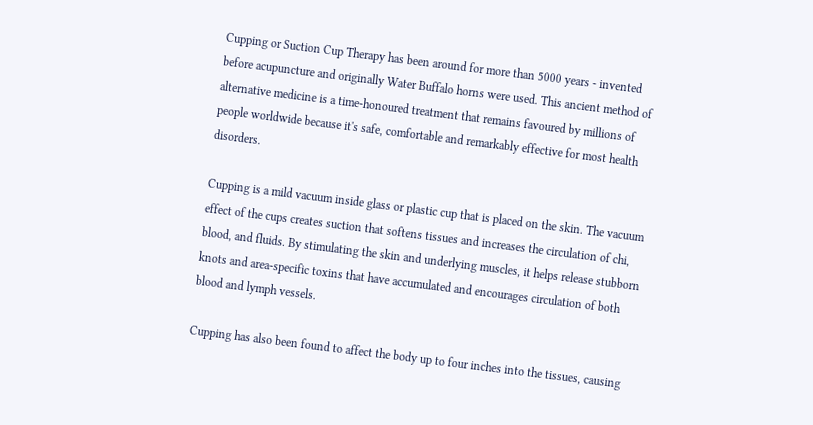Cupping or Suction Cup Therapy has been around for more than 5000 years - invented before acupuncture and originally Water Buffalo horns were used. This ancient method of alternative medicine is a time-honoured treatment that remains favoured by millions of people worldwide because it's safe, comfortable and remarkably effective for most health disorders.

Cupping is a mild vacuum inside glass or plastic cup that is placed on the skin. The vacuum effect of the cups creates suction that softens tissues and increases the circulation of chi, blood, and fluids. By stimulating the skin and underlying muscles, it helps release stubborn knots and area-specific toxins that have accumulated and encourages circulation of both blood and lymph vessels.

Cupping has also been found to affect the body up to four inches into the tissues, causing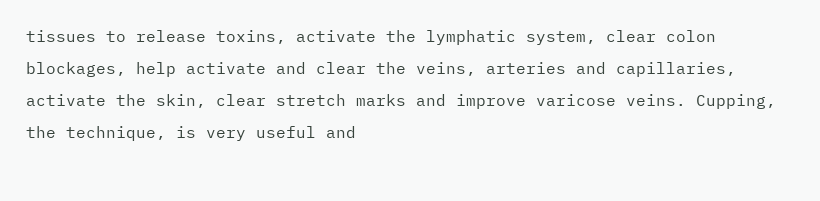tissues to release toxins, activate the lymphatic system, clear colon blockages, help activate and clear the veins, arteries and capillaries, activate the skin, clear stretch marks and improve varicose veins. Cupping, the technique, is very useful and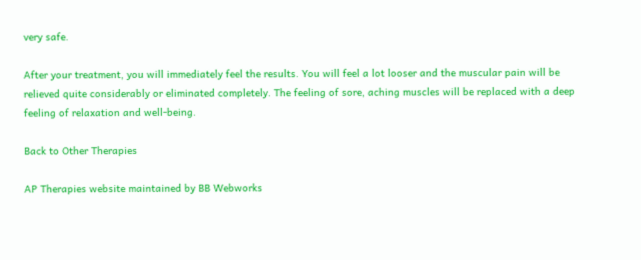very safe.

After your treatment, you will immediately feel the results. You will feel a lot looser and the muscular pain will be relieved quite considerably or eliminated completely. The feeling of sore, aching muscles will be replaced with a deep feeling of relaxation and well-being.

Back to Other Therapies

AP Therapies website maintained by BB Webworks